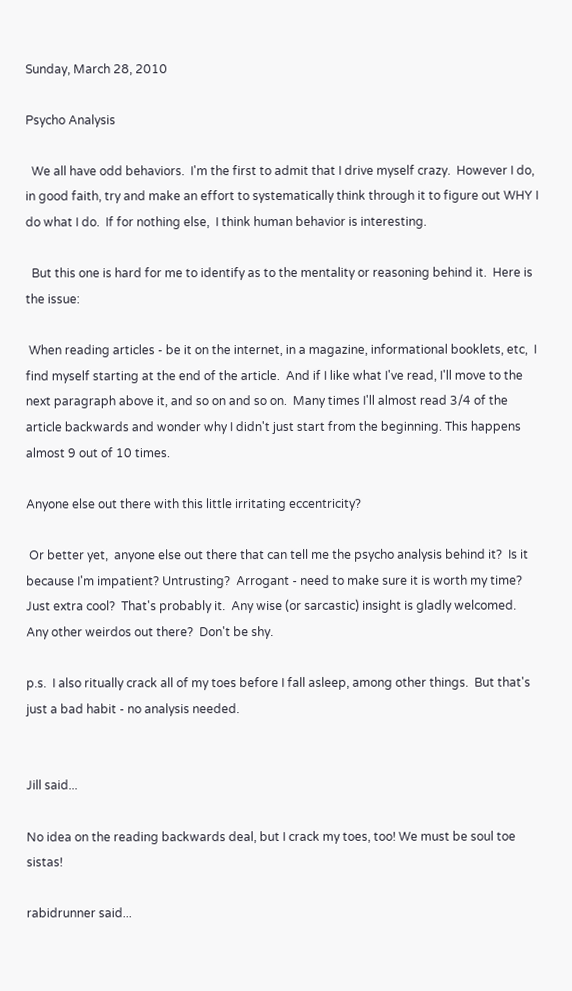Sunday, March 28, 2010

Psycho Analysis

  We all have odd behaviors.  I'm the first to admit that I drive myself crazy.  However I do, in good faith, try and make an effort to systematically think through it to figure out WHY I do what I do.  If for nothing else,  I think human behavior is interesting.

  But this one is hard for me to identify as to the mentality or reasoning behind it.  Here is the issue:

 When reading articles - be it on the internet, in a magazine, informational booklets, etc,  I find myself starting at the end of the article.  And if I like what I've read, I'll move to the next paragraph above it, and so on and so on.  Many times I'll almost read 3/4 of the article backwards and wonder why I didn't just start from the beginning. This happens almost 9 out of 10 times.

Anyone else out there with this little irritating eccentricity?

 Or better yet,  anyone else out there that can tell me the psycho analysis behind it?  Is it because I'm impatient? Untrusting?  Arrogant - need to make sure it is worth my time?  Just extra cool?  That's probably it.  Any wise (or sarcastic) insight is gladly welcomed.  Any other weirdos out there?  Don't be shy.

p.s.  I also ritually crack all of my toes before I fall asleep, among other things.  But that's just a bad habit - no analysis needed.


Jill said...

No idea on the reading backwards deal, but I crack my toes, too! We must be soul toe sistas!

rabidrunner said...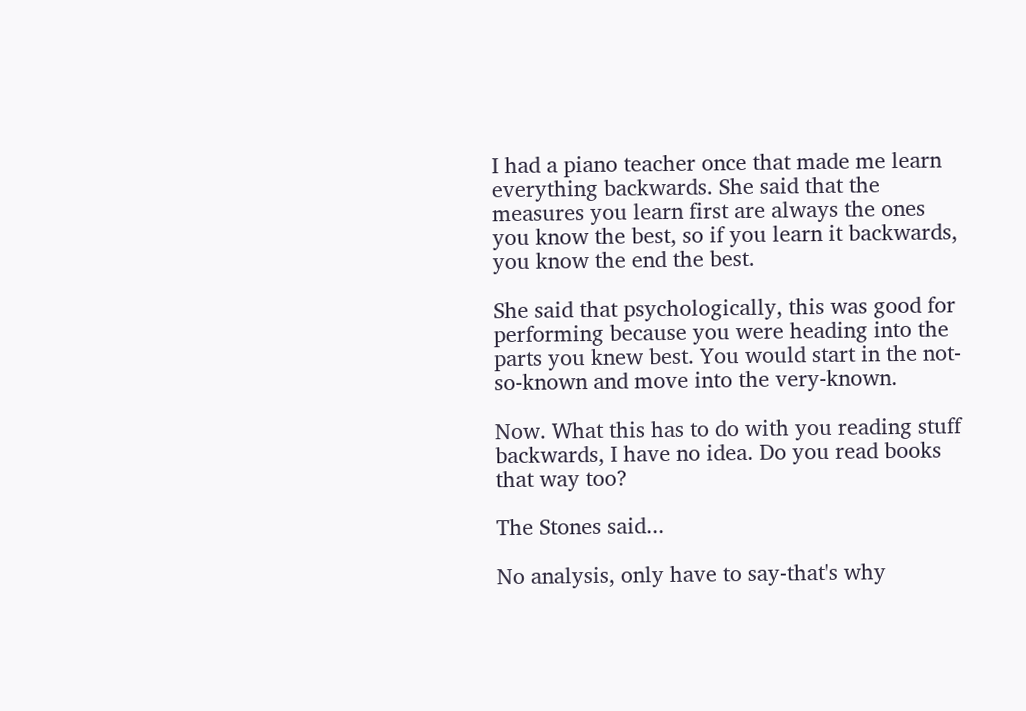I had a piano teacher once that made me learn everything backwards. She said that the measures you learn first are always the ones you know the best, so if you learn it backwards, you know the end the best.

She said that psychologically, this was good for performing because you were heading into the parts you knew best. You would start in the not-so-known and move into the very-known.

Now. What this has to do with you reading stuff backwards, I have no idea. Do you read books that way too?

The Stones said...

No analysis, only have to say-that's why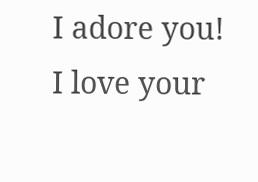I adore you! I love your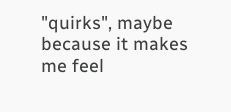"quirks", maybe because it makes me feel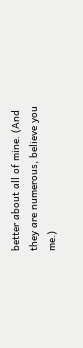better about all of mine. (And they are numerous, believe you me.)